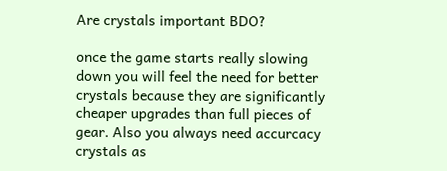Are crystals important BDO?

once the game starts really slowing down you will feel the need for better crystals because they are significantly cheaper upgrades than full pieces of gear. Also you always need accurcacy crystals as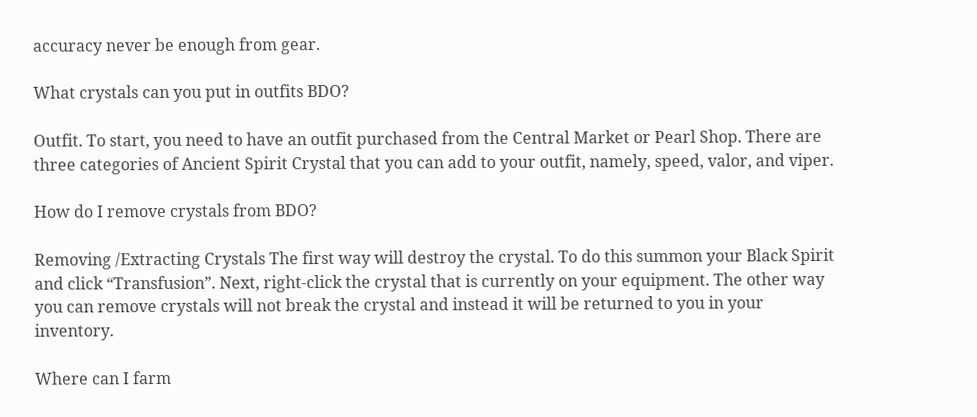accuracy never be enough from gear.

What crystals can you put in outfits BDO?

Outfit. To start, you need to have an outfit purchased from the Central Market or Pearl Shop. There are three categories of Ancient Spirit Crystal that you can add to your outfit, namely, speed, valor, and viper.

How do I remove crystals from BDO?

Removing /Extracting Crystals The first way will destroy the crystal. To do this summon your Black Spirit and click “Transfusion”. Next, right-click the crystal that is currently on your equipment. The other way you can remove crystals will not break the crystal and instead it will be returned to you in your inventory.

Where can I farm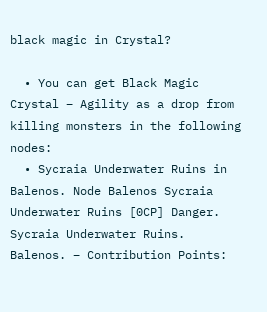black magic in Crystal?

  • You can get Black Magic Crystal – Agility as a drop from killing monsters in the following nodes:
  • Sycraia Underwater Ruins in Balenos. Node Balenos Sycraia Underwater Ruins [0CP] Danger. Sycraia Underwater Ruins. Balenos. – Contribution Points: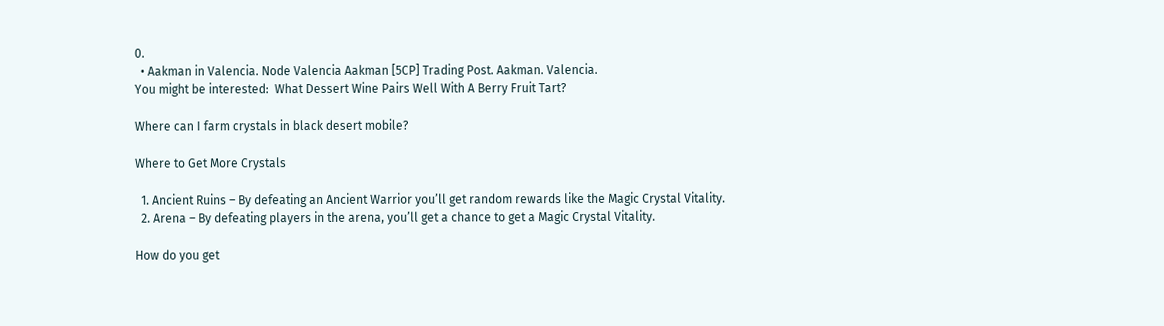0.
  • Aakman in Valencia. Node Valencia Aakman [5CP] Trading Post. Aakman. Valencia.
You might be interested:  What Dessert Wine Pairs Well With A Berry Fruit Tart?

Where can I farm crystals in black desert mobile?

Where to Get More Crystals

  1. Ancient Ruins – By defeating an Ancient Warrior you’ll get random rewards like the Magic Crystal Vitality.
  2. Arena – By defeating players in the arena, you’ll get a chance to get a Magic Crystal Vitality.

How do you get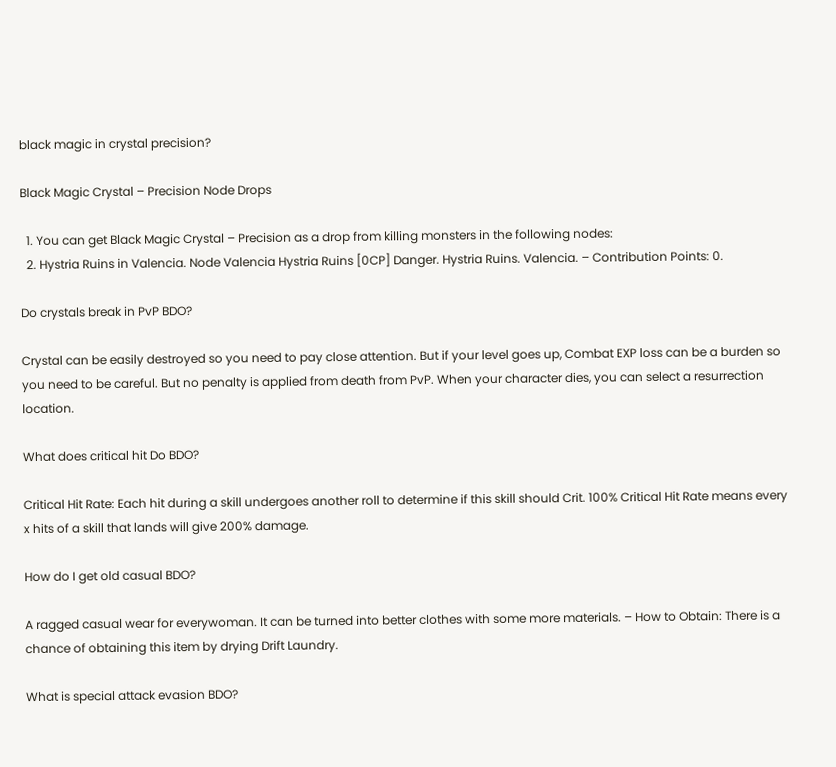black magic in crystal precision?

Black Magic Crystal – Precision Node Drops

  1. You can get Black Magic Crystal – Precision as a drop from killing monsters in the following nodes:
  2. Hystria Ruins in Valencia. Node Valencia Hystria Ruins [0CP] Danger. Hystria Ruins. Valencia. – Contribution Points: 0.

Do crystals break in PvP BDO?

Crystal can be easily destroyed so you need to pay close attention. But if your level goes up, Combat EXP loss can be a burden so you need to be careful. But no penalty is applied from death from PvP. When your character dies, you can select a resurrection location.

What does critical hit Do BDO?

Critical Hit Rate: Each hit during a skill undergoes another roll to determine if this skill should Crit. 100% Critical Hit Rate means every x hits of a skill that lands will give 200% damage.

How do I get old casual BDO?

A ragged casual wear for everywoman. It can be turned into better clothes with some more materials. – How to Obtain: There is a chance of obtaining this item by drying Drift Laundry.

What is special attack evasion BDO?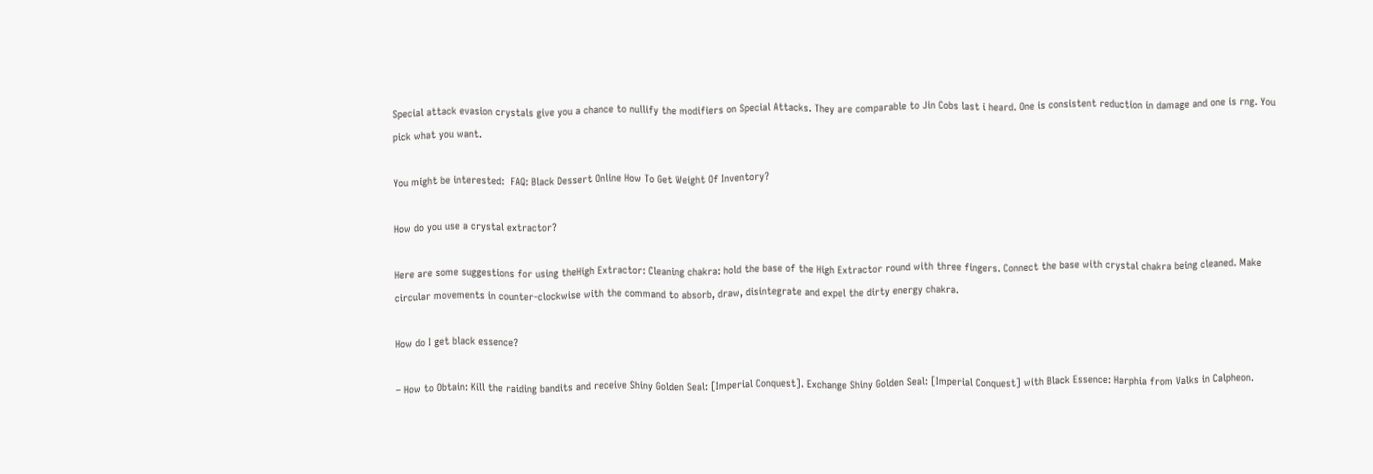Special attack evasion crystals give you a chance to nullify the modifiers on Special Attacks. They are comparable to Jin Cobs last i heard. One is consistent reduction in damage and one is rng. You pick what you want.

You might be interested:  FAQ: Black Dessert Online How To Get Weight Of Inventory?

How do you use a crystal extractor?

Here are some suggestions for using theHigh Extractor: Cleaning chakra: hold the base of the High Extractor round with three fingers. Connect the base with crystal chakra being cleaned. Make circular movements in counter-clockwise with the command to absorb, draw, disintegrate and expel the dirty energy chakra.

How do I get black essence?

– How to Obtain: Kill the raiding bandits and receive Shiny Golden Seal: [Imperial Conquest]. Exchange Shiny Golden Seal: [Imperial Conquest] with Black Essence: Harphia from Valks in Calpheon.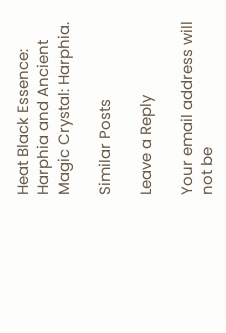Heat Black Essence: Harphia and Ancient Magic Crystal: Harphia.

Similar Posts

Leave a Reply

Your email address will not be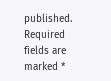published. Required fields are marked *